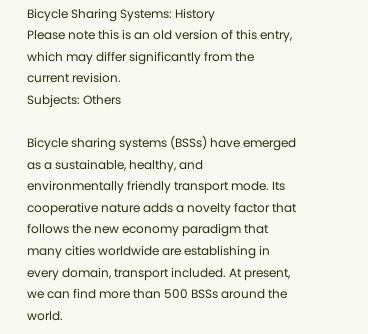Bicycle Sharing Systems: History
Please note this is an old version of this entry, which may differ significantly from the current revision.
Subjects: Others

Bicycle sharing systems (BSSs) have emerged as a sustainable, healthy, and environmentally friendly transport mode. Its cooperative nature adds a novelty factor that follows the new economy paradigm that many cities worldwide are establishing in every domain, transport included. At present, we can find more than 500 BSSs around the world.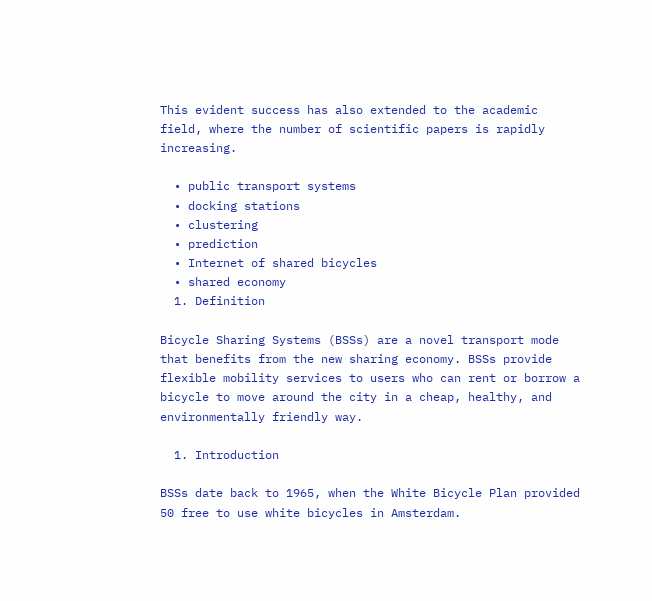This evident success has also extended to the academic field, where the number of scientific papers is rapidly increasing.

  • public transport systems
  • docking stations
  • clustering
  • prediction
  • Internet of shared bicycles
  • shared economy
  1. Definition

Bicycle Sharing Systems (BSSs) are a novel transport mode that benefits from the new sharing economy. BSSs provide flexible mobility services to users who can rent or borrow a bicycle to move around the city in a cheap, healthy, and environmentally friendly way.

  1. Introduction

BSSs date back to 1965, when the White Bicycle Plan provided 50 free to use white bicycles in Amsterdam.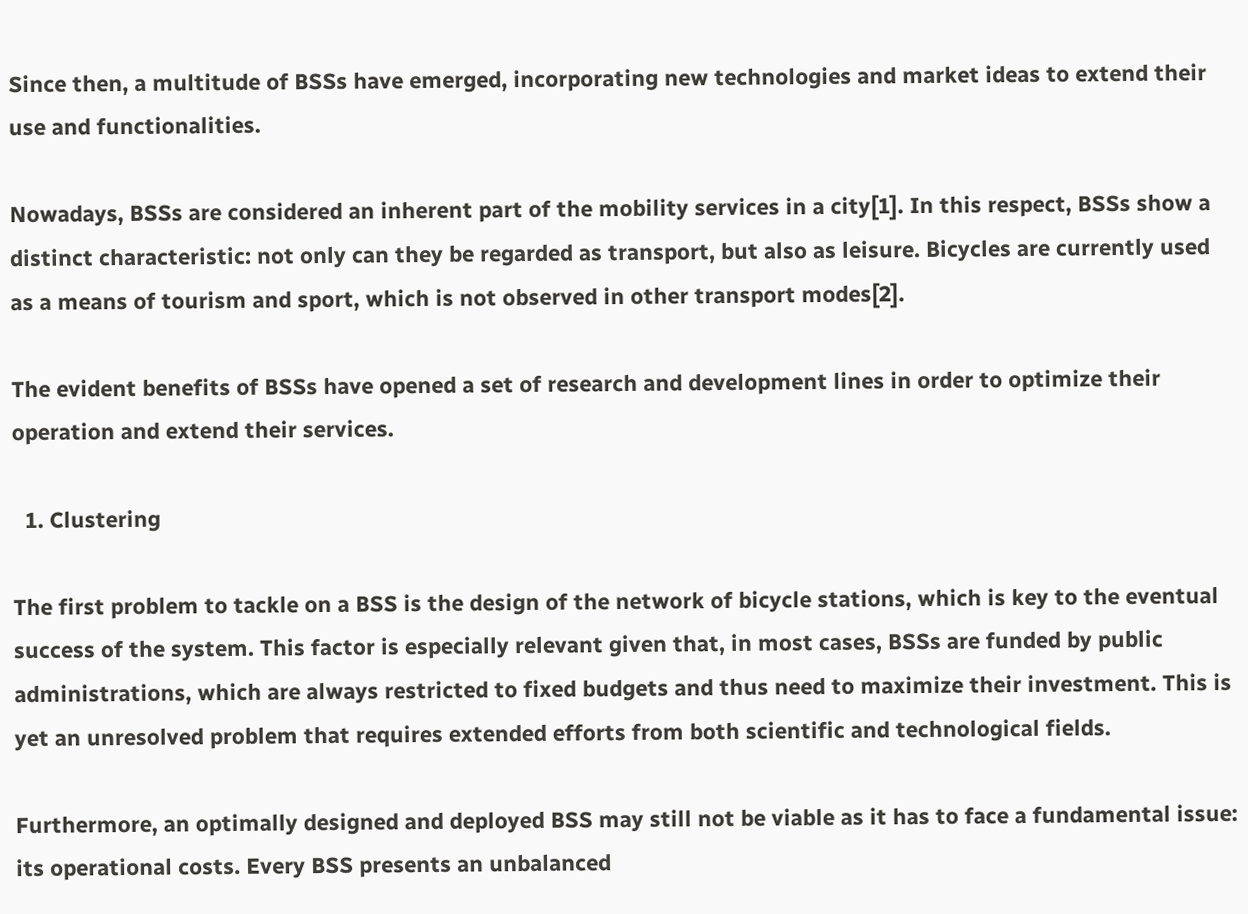Since then, a multitude of BSSs have emerged, incorporating new technologies and market ideas to extend their use and functionalities.

Nowadays, BSSs are considered an inherent part of the mobility services in a city[1]. In this respect, BSSs show a distinct characteristic: not only can they be regarded as transport, but also as leisure. Bicycles are currently used as a means of tourism and sport, which is not observed in other transport modes[2].

The evident benefits of BSSs have opened a set of research and development lines in order to optimize their operation and extend their services.

  1. Clustering

The first problem to tackle on a BSS is the design of the network of bicycle stations, which is key to the eventual success of the system. This factor is especially relevant given that, in most cases, BSSs are funded by public administrations, which are always restricted to fixed budgets and thus need to maximize their investment. This is yet an unresolved problem that requires extended efforts from both scientific and technological fields.

Furthermore, an optimally designed and deployed BSS may still not be viable as it has to face a fundamental issue: its operational costs. Every BSS presents an unbalanced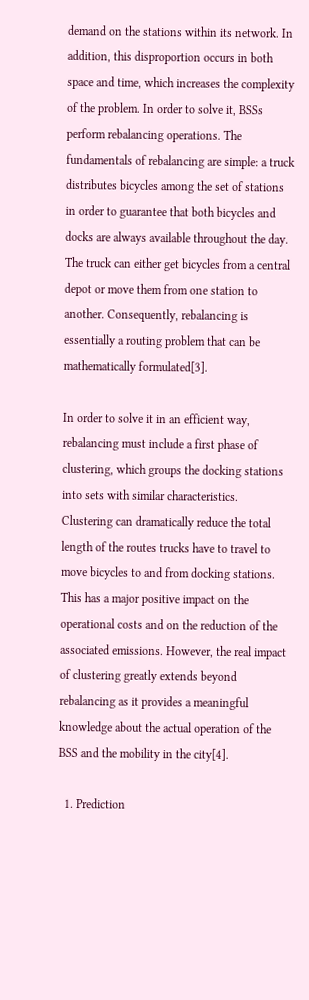demand on the stations within its network. In addition, this disproportion occurs in both space and time, which increases the complexity of the problem. In order to solve it, BSSs perform rebalancing operations. The fundamentals of rebalancing are simple: a truck distributes bicycles among the set of stations in order to guarantee that both bicycles and docks are always available throughout the day. The truck can either get bicycles from a central depot or move them from one station to another. Consequently, rebalancing is essentially a routing problem that can be mathematically formulated[3].

In order to solve it in an efficient way, rebalancing must include a first phase of clustering, which groups the docking stations into sets with similar characteristics. Clustering can dramatically reduce the total length of the routes trucks have to travel to move bicycles to and from docking stations. This has a major positive impact on the operational costs and on the reduction of the associated emissions. However, the real impact of clustering greatly extends beyond rebalancing as it provides a meaningful knowledge about the actual operation of the BSS and the mobility in the city[4].

  1. Prediction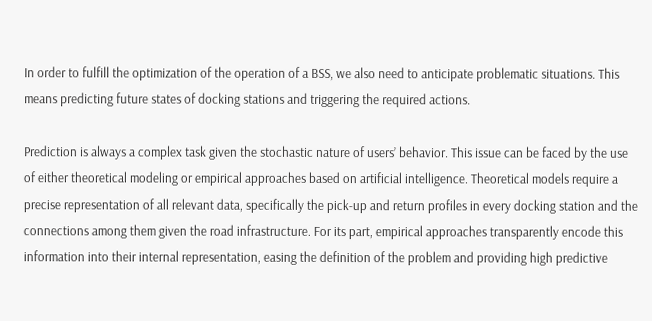In order to fulfill the optimization of the operation of a BSS, we also need to anticipate problematic situations. This means predicting future states of docking stations and triggering the required actions.

Prediction is always a complex task given the stochastic nature of users’ behavior. This issue can be faced by the use of either theoretical modeling or empirical approaches based on artificial intelligence. Theoretical models require a precise representation of all relevant data, specifically the pick-up and return profiles in every docking station and the connections among them given the road infrastructure. For its part, empirical approaches transparently encode this information into their internal representation, easing the definition of the problem and providing high predictive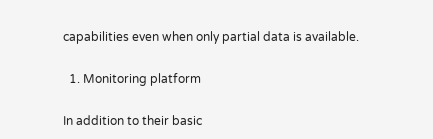capabilities even when only partial data is available.

  1. Monitoring platform

In addition to their basic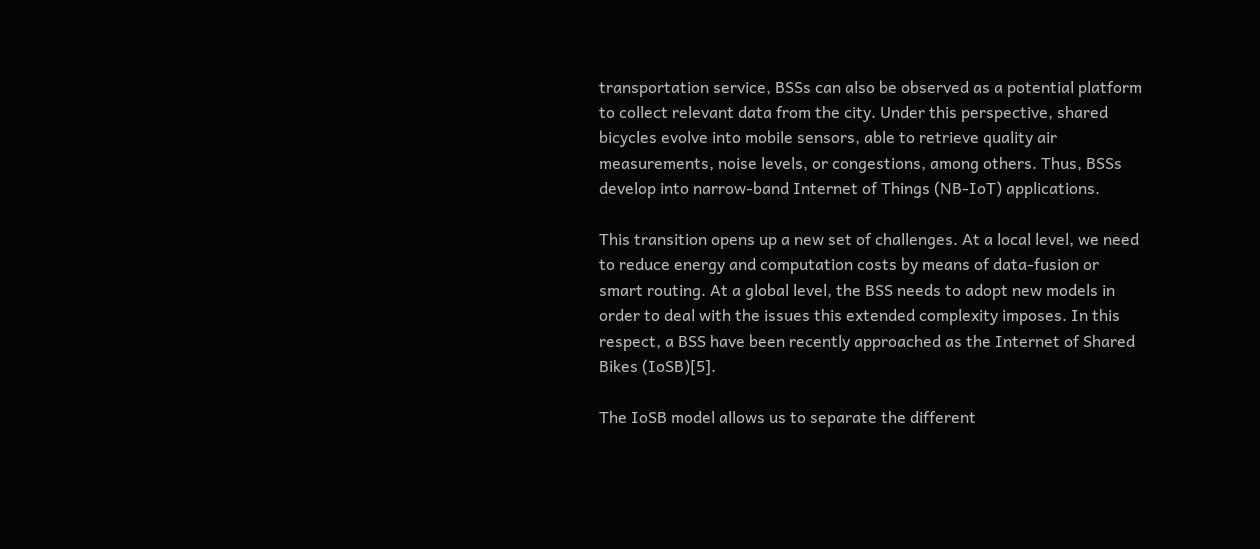transportation service, BSSs can also be observed as a potential platform to collect relevant data from the city. Under this perspective, shared bicycles evolve into mobile sensors, able to retrieve quality air measurements, noise levels, or congestions, among others. Thus, BSSs develop into narrow-band Internet of Things (NB-IoT) applications.

This transition opens up a new set of challenges. At a local level, we need to reduce energy and computation costs by means of data-fusion or smart routing. At a global level, the BSS needs to adopt new models in order to deal with the issues this extended complexity imposes. In this respect, a BSS have been recently approached as the Internet of Shared Bikes (IoSB)[5].

The IoSB model allows us to separate the different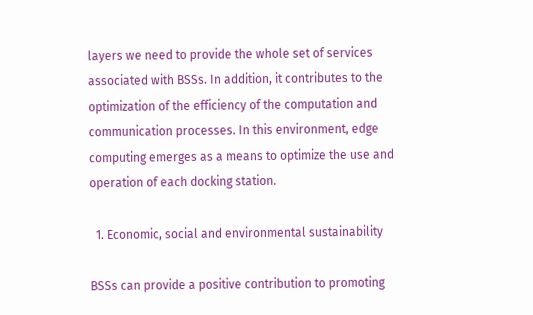layers we need to provide the whole set of services associated with BSSs. In addition, it contributes to the optimization of the efficiency of the computation and communication processes. In this environment, edge computing emerges as a means to optimize the use and operation of each docking station.

  1. Economic, social and environmental sustainability

BSSs can provide a positive contribution to promoting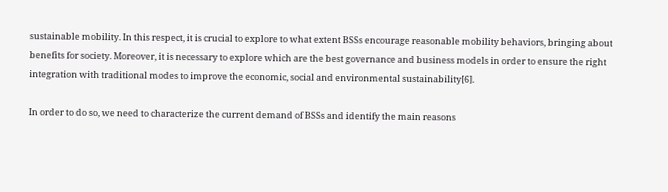sustainable mobility. In this respect, it is crucial to explore to what extent BSSs encourage reasonable mobility behaviors, bringing about benefits for society. Moreover, it is necessary to explore which are the best governance and business models in order to ensure the right integration with traditional modes to improve the economic, social and environmental sustainability[6].

In order to do so, we need to characterize the current demand of BSSs and identify the main reasons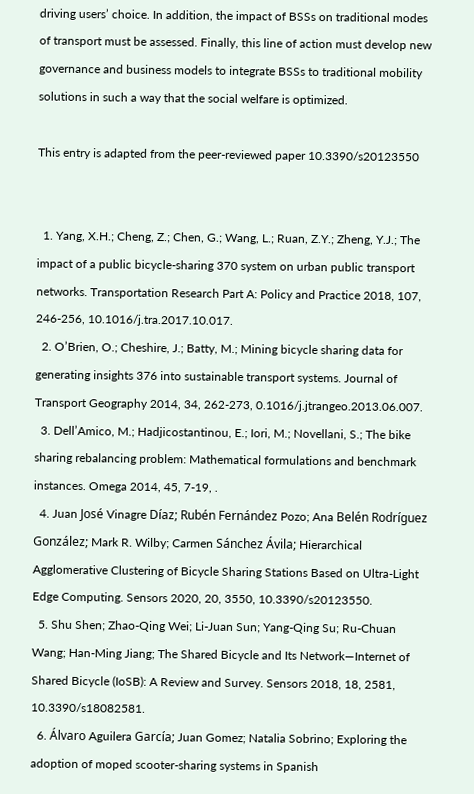driving users’ choice. In addition, the impact of BSSs on traditional modes of transport must be assessed. Finally, this line of action must develop new governance and business models to integrate BSSs to traditional mobility solutions in such a way that the social welfare is optimized.

This entry is adapted from the peer-reviewed paper 10.3390/s20123550


  1. Yang, X.H.; Cheng, Z.; Chen, G.; Wang, L.; Ruan, Z.Y.; Zheng, Y.J.; The impact of a public bicycle-sharing 370 system on urban public transport networks. Transportation Research Part A: Policy and Practice 2018, 107, 246-256, 10.1016/j.tra.2017.10.017.
  2. O’Brien, O.; Cheshire, J.; Batty, M.; Mining bicycle sharing data for generating insights 376 into sustainable transport systems. Journal of Transport Geography 2014, 34, 262-273, 0.1016/j.jtrangeo.2013.06.007.
  3. Dell’Amico, M.; Hadjicostantinou, E.; Iori, M.; Novellani, S.; The bike sharing rebalancing problem: Mathematical formulations and benchmark instances. Omega 2014, 45, 7-19, .
  4. Juan José Vinagre Díaz; Rubén Fernández Pozo; Ana Belén Rodríguez González; Mark R. Wilby; Carmen Sánchez Ávila; Hierarchical Agglomerative Clustering of Bicycle Sharing Stations Based on Ultra-Light Edge Computing. Sensors 2020, 20, 3550, 10.3390/s20123550.
  5. Shu Shen; Zhao-Qing Wei; Li-Juan Sun; Yang-Qing Su; Ru-Chuan Wang; Han-Ming Jiang; The Shared Bicycle and Its Network—Internet of Shared Bicycle (IoSB): A Review and Survey. Sensors 2018, 18, 2581, 10.3390/s18082581.
  6. Álvaro Aguilera García; Juan Gomez; Natalia Sobrino; Exploring the adoption of moped scooter-sharing systems in Spanish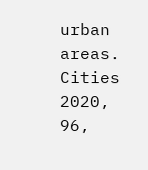urban areas. Cities 2020, 96,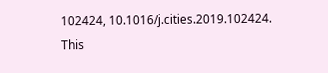102424, 10.1016/j.cities.2019.102424.
This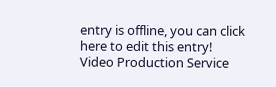entry is offline, you can click here to edit this entry!
Video Production Service